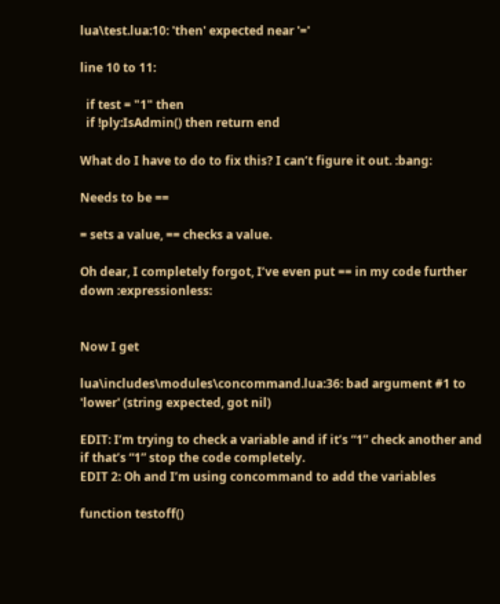lua\test.lua:10: 'then' expected near '='

line 10 to 11:

  if test = "1" then
  if !ply:IsAdmin() then return end

What do I have to do to fix this? I can’t figure it out. :bang:

Needs to be ==

= sets a value, == checks a value.

Oh dear, I completely forgot, I’ve even put == in my code further down :expressionless:


Now I get

lua\includes\modules\concommand.lua:36: bad argument #1 to 'lower' (string expected, got nil)

EDIT: I’m trying to check a variable and if it’s “1” check another and if that’s “1” stop the code completely.
EDIT 2: Oh and I’m using concommand to add the variables

function testoff()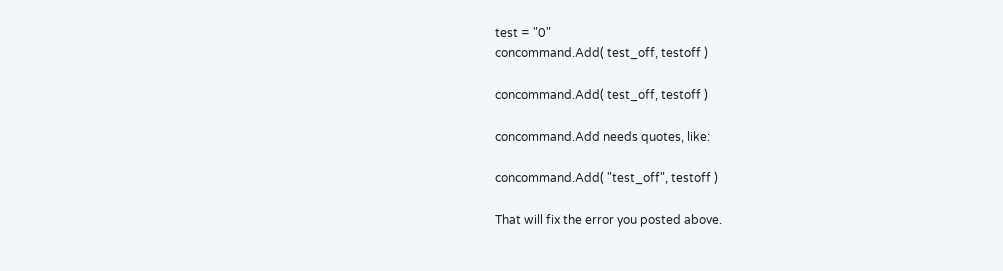test = "0"
concommand.Add( test_off, testoff )

concommand.Add( test_off, testoff )

concommand.Add needs quotes, like:

concommand.Add( "test_off", testoff )

That will fix the error you posted above.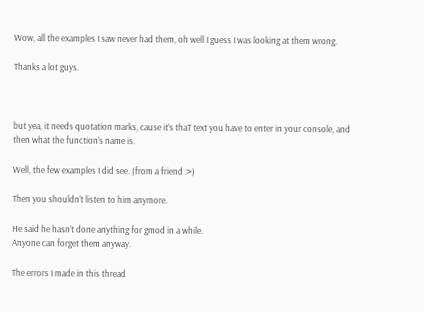Wow, all the examples I saw never had them, oh well I guess I was looking at them wrong.

Thanks a lot guys.



but yea, it needs quotation marks, cause it’s thaT text you have to enter in your console, and then what the function’s name is.

Well, the few examples I did see. (from a friend :>)

Then you shouldn’t listen to him anymore.

He said he hasn’t done anything for gmod in a while.
Anyone can forget them anyway.

The errors I made in this thread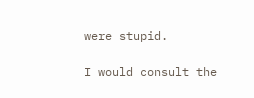were stupid.

I would consult the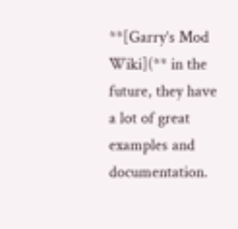**[Garry’s Mod Wiki](** in the future, they have a lot of great examples and documentation.